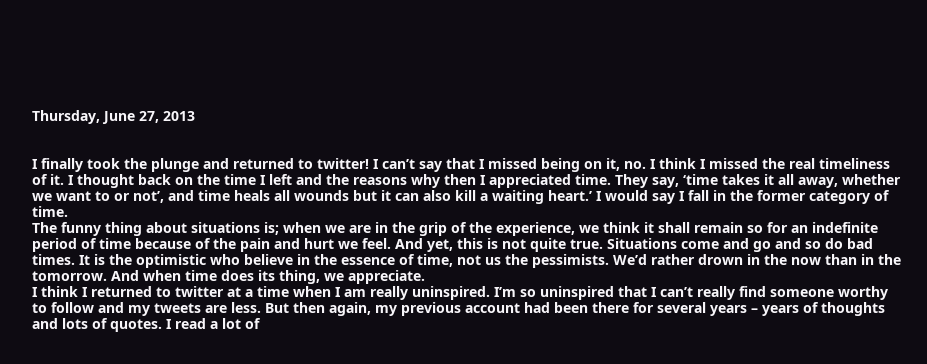Thursday, June 27, 2013


I finally took the plunge and returned to twitter! I can’t say that I missed being on it, no. I think I missed the real timeliness of it. I thought back on the time I left and the reasons why then I appreciated time. They say, ‘time takes it all away, whether we want to or not’, and time heals all wounds but it can also kill a waiting heart.’ I would say I fall in the former category of time.
The funny thing about situations is; when we are in the grip of the experience, we think it shall remain so for an indefinite period of time because of the pain and hurt we feel. And yet, this is not quite true. Situations come and go and so do bad times. It is the optimistic who believe in the essence of time, not us the pessimists. We’d rather drown in the now than in the tomorrow. And when time does its thing, we appreciate.
I think I returned to twitter at a time when I am really uninspired. I’m so uninspired that I can’t really find someone worthy to follow and my tweets are less. But then again, my previous account had been there for several years – years of thoughts and lots of quotes. I read a lot of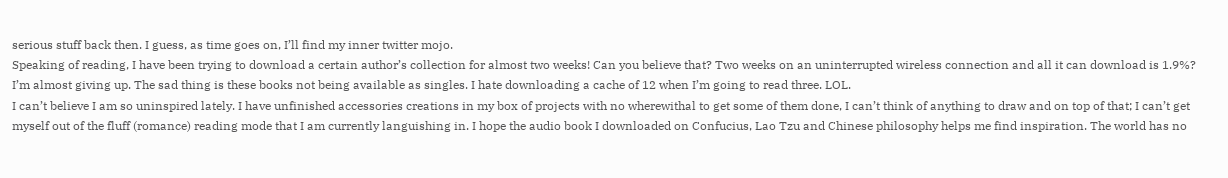serious stuff back then. I guess, as time goes on, I’ll find my inner twitter mojo.
Speaking of reading, I have been trying to download a certain author’s collection for almost two weeks! Can you believe that? Two weeks on an uninterrupted wireless connection and all it can download is 1.9%? I’m almost giving up. The sad thing is these books not being available as singles. I hate downloading a cache of 12 when I’m going to read three. LOL.
I can’t believe I am so uninspired lately. I have unfinished accessories creations in my box of projects with no wherewithal to get some of them done, I can’t think of anything to draw and on top of that; I can’t get myself out of the fluff (romance) reading mode that I am currently languishing in. I hope the audio book I downloaded on Confucius, Lao Tzu and Chinese philosophy helps me find inspiration. The world has no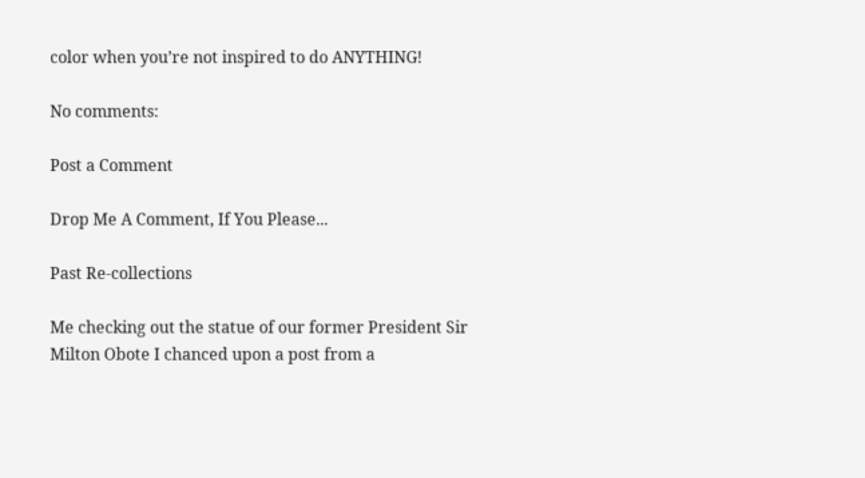color when you’re not inspired to do ANYTHING!

No comments:

Post a Comment

Drop Me A Comment, If You Please...

Past Re-collections

Me checking out the statue of our former President Sir Milton Obote I chanced upon a post from a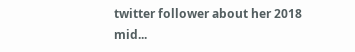twitter follower about her 2018 mid...